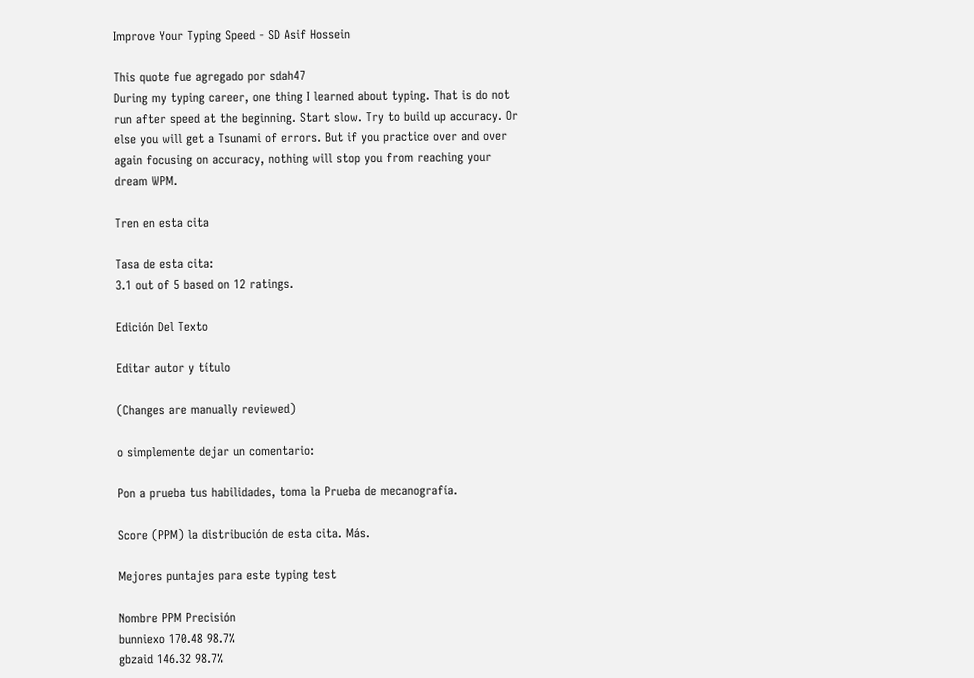Improve Your Typing Speed - SD Asif Hossein

This quote fue agregado por sdah47
During my typing career, one thing I learned about typing. That is do not run after speed at the beginning. Start slow. Try to build up accuracy. Or else you will get a Tsunami of errors. But if you practice over and over again focusing on accuracy, nothing will stop you from reaching your dream WPM.

Tren en esta cita

Tasa de esta cita:
3.1 out of 5 based on 12 ratings.

Edición Del Texto

Editar autor y título

(Changes are manually reviewed)

o simplemente dejar un comentario:

Pon a prueba tus habilidades, toma la Prueba de mecanografía.

Score (PPM) la distribución de esta cita. Más.

Mejores puntajes para este typing test

Nombre PPM Precisión
bunniexo 170.48 98.7%
gbzaid 146.32 98.7%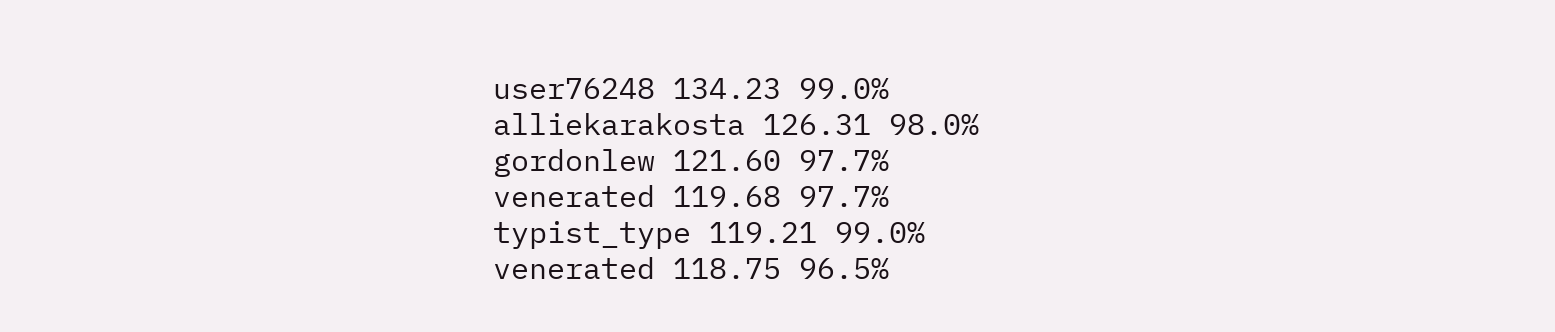user76248 134.23 99.0%
alliekarakosta 126.31 98.0%
gordonlew 121.60 97.7%
venerated 119.68 97.7%
typist_type 119.21 99.0%
venerated 118.75 96.5%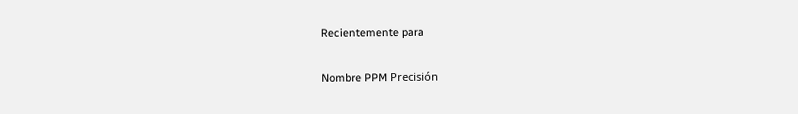Recientemente para

Nombre PPM Precisión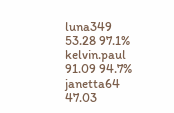luna349 53.28 97.1%
kelvin.paul 91.09 94.7%
janetta64 47.03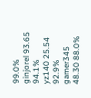99.0%
ginjorel 93.65 94.1%
yz140 25.54 92.9%
gamer345 48.30 88.0%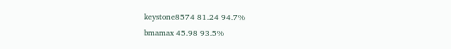keystone8574 81.24 94.7%
bmamax 45.98 93.5%